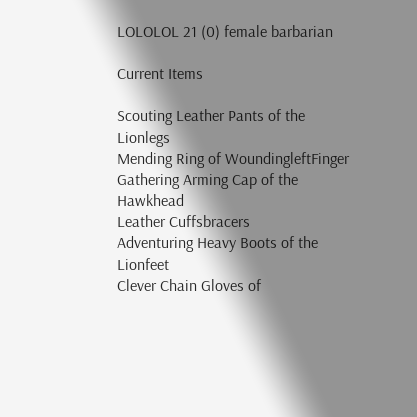LOLOLOL 21 (0) female barbarian

Current Items

Scouting Leather Pants of the Lionlegs
Mending Ring of WoundingleftFinger
Gathering Arming Cap of the Hawkhead
Leather Cuffsbracers
Adventuring Heavy Boots of the Lionfeet
Clever Chain Gloves of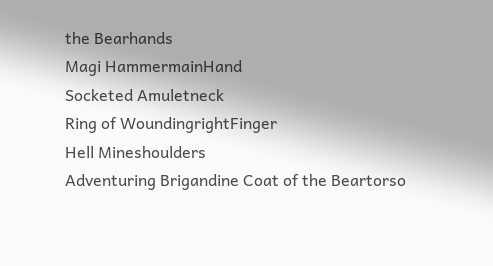the Bearhands
Magi HammermainHand
Socketed Amuletneck
Ring of WoundingrightFinger
Hell Mineshoulders
Adventuring Brigandine Coat of the Beartorso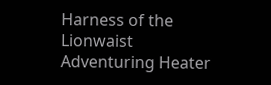Harness of the Lionwaist
Adventuring Heater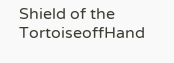Shield of the TortoiseoffHand